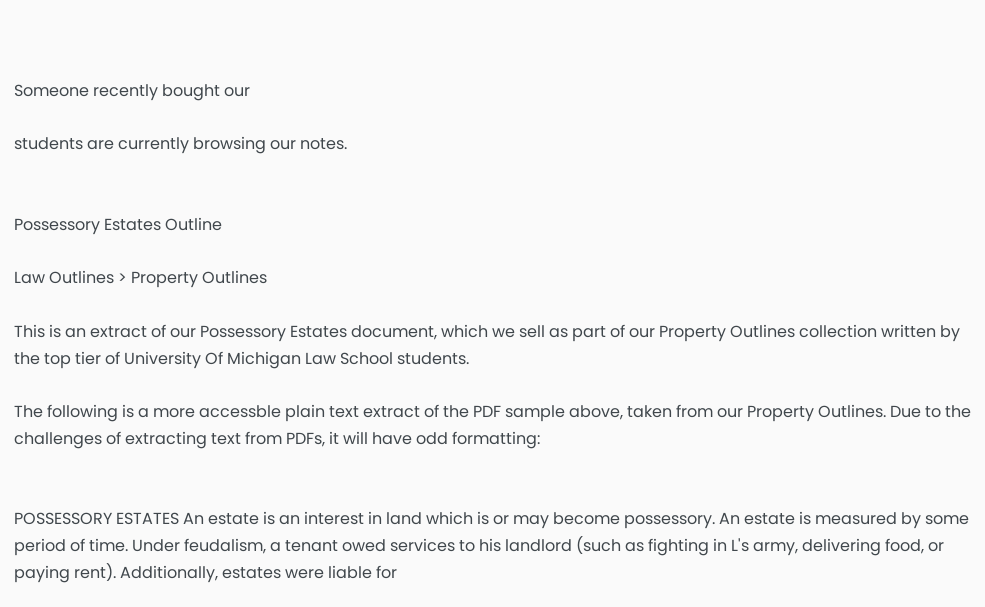Someone recently bought our

students are currently browsing our notes.


Possessory Estates Outline

Law Outlines > Property Outlines

This is an extract of our Possessory Estates document, which we sell as part of our Property Outlines collection written by the top tier of University Of Michigan Law School students.

The following is a more accessble plain text extract of the PDF sample above, taken from our Property Outlines. Due to the challenges of extracting text from PDFs, it will have odd formatting:


POSSESSORY ESTATES An estate is an interest in land which is or may become possessory. An estate is measured by some period of time. Under feudalism, a tenant owed services to his landlord (such as fighting in L's army, delivering food, or paying rent). Additionally, estates were liable for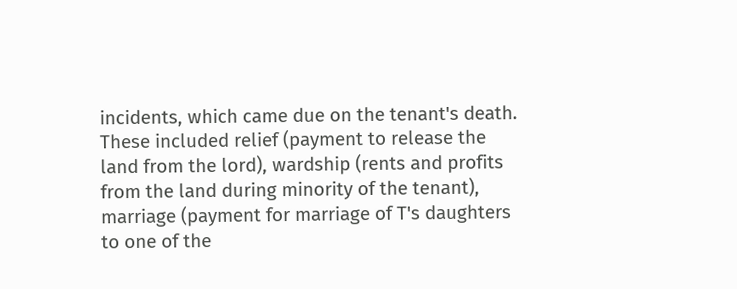incidents, which came due on the tenant's death. These included relief (payment to release the land from the lord), wardship (rents and profits from the land during minority of the tenant), marriage (payment for marriage of T's daughters to one of the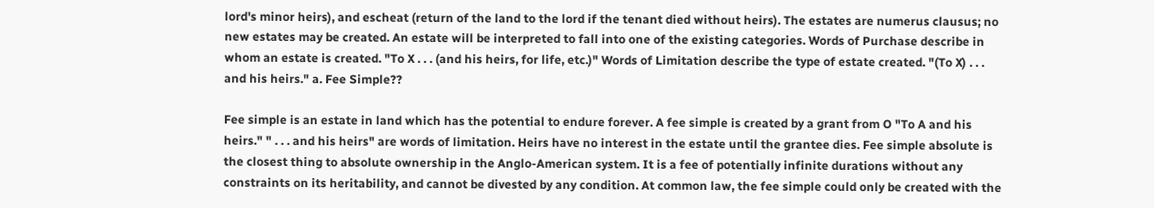lord's minor heirs), and escheat (return of the land to the lord if the tenant died without heirs). The estates are numerus clausus; no new estates may be created. An estate will be interpreted to fall into one of the existing categories. Words of Purchase describe in whom an estate is created. "To X . . . (and his heirs, for life, etc.)" Words of Limitation describe the type of estate created. "(To X) . . . and his heirs." a. Fee Simple??

Fee simple is an estate in land which has the potential to endure forever. A fee simple is created by a grant from O "To A and his heirs." " . . . and his heirs" are words of limitation. Heirs have no interest in the estate until the grantee dies. Fee simple absolute is the closest thing to absolute ownership in the Anglo-American system. It is a fee of potentially infinite durations without any constraints on its heritability, and cannot be divested by any condition. At common law, the fee simple could only be created with the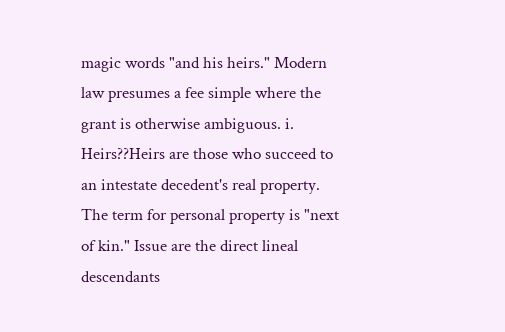magic words "and his heirs." Modern law presumes a fee simple where the grant is otherwise ambiguous. i. Heirs??Heirs are those who succeed to an intestate decedent's real property. The term for personal property is "next of kin." Issue are the direct lineal descendants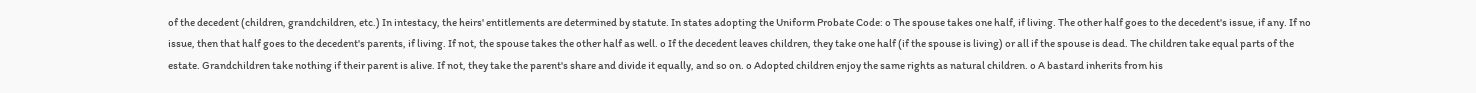of the decedent (children, grandchildren, etc.) In intestacy, the heirs' entitlements are determined by statute. In states adopting the Uniform Probate Code: o The spouse takes one half, if living. The other half goes to the decedent's issue, if any. If no issue, then that half goes to the decedent's parents, if living. If not, the spouse takes the other half as well. o If the decedent leaves children, they take one half (if the spouse is living) or all if the spouse is dead. The children take equal parts of the estate. Grandchildren take nothing if their parent is alive. If not, they take the parent's share and divide it equally, and so on. o Adopted children enjoy the same rights as natural children. o A bastard inherits from his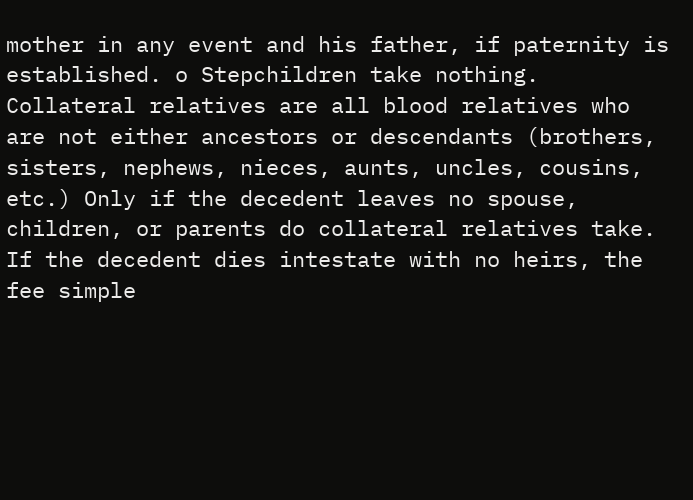mother in any event and his father, if paternity is established. o Stepchildren take nothing. Collateral relatives are all blood relatives who are not either ancestors or descendants (brothers, sisters, nephews, nieces, aunts, uncles, cousins, etc.) Only if the decedent leaves no spouse, children, or parents do collateral relatives take. If the decedent dies intestate with no heirs, the fee simple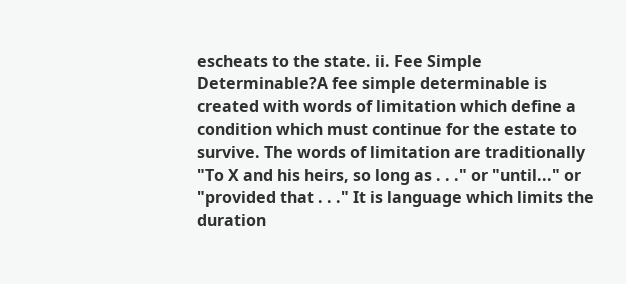escheats to the state. ii. Fee Simple Determinable?A fee simple determinable is created with words of limitation which define a condition which must continue for the estate to survive. The words of limitation are traditionally "To X and his heirs, so long as . . ." or "until..." or "provided that . . ." It is language which limits the duration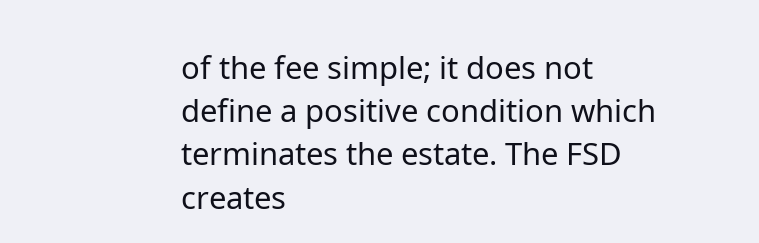of the fee simple; it does not define a positive condition which terminates the estate. The FSD creates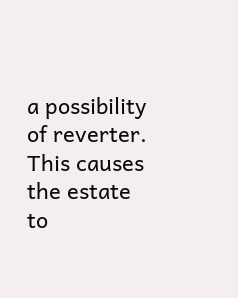a possibility of reverter. This causes the estate to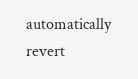automatically revert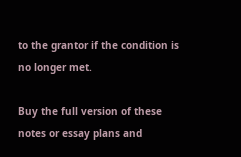to the grantor if the condition is no longer met.

Buy the full version of these notes or essay plans and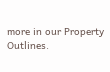more in our Property Outlines.